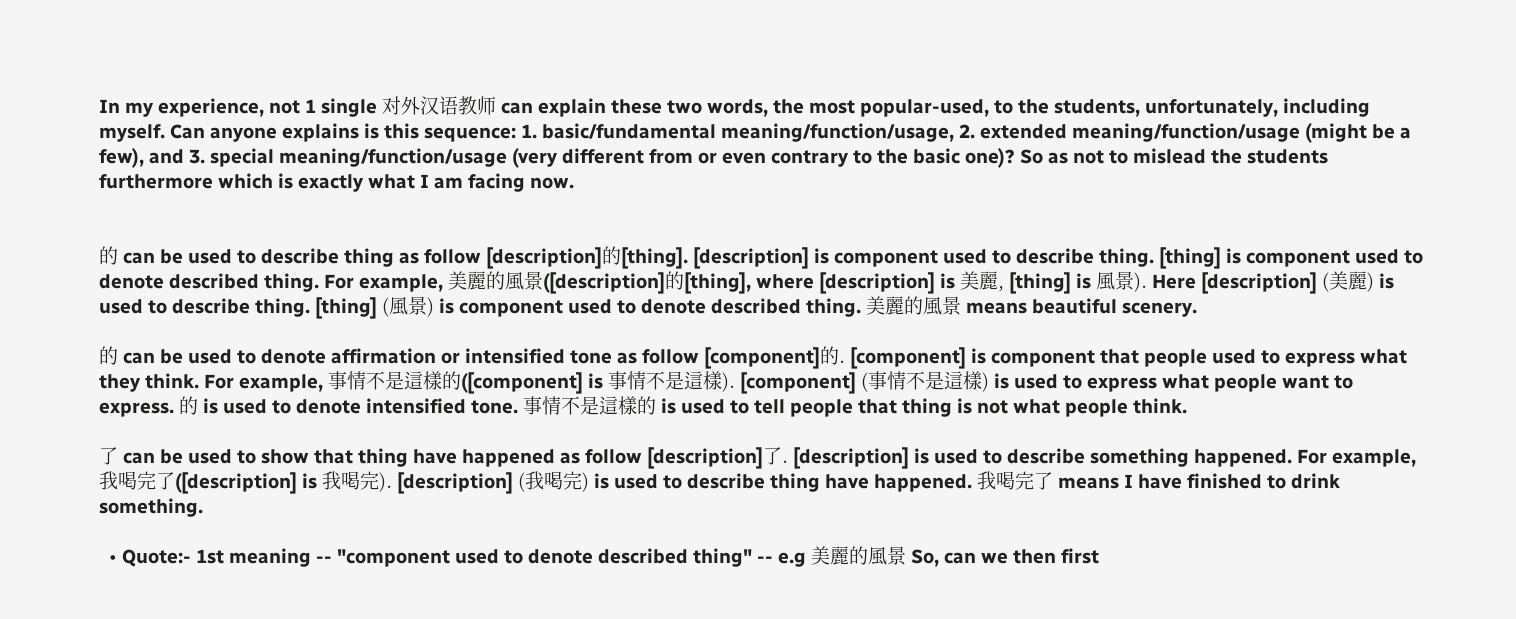In my experience, not 1 single 对外汉语教师 can explain these two words, the most popular-used, to the students, unfortunately, including myself. Can anyone explains is this sequence: 1. basic/fundamental meaning/function/usage, 2. extended meaning/function/usage (might be a few), and 3. special meaning/function/usage (very different from or even contrary to the basic one)? So as not to mislead the students furthermore which is exactly what I am facing now.


的 can be used to describe thing as follow [description]的[thing]. [description] is component used to describe thing. [thing] is component used to denote described thing. For example, 美麗的風景([description]的[thing], where [description] is 美麗, [thing] is 風景). Here [description] (美麗) is used to describe thing. [thing] (風景) is component used to denote described thing. 美麗的風景 means beautiful scenery.

的 can be used to denote affirmation or intensified tone as follow [component]的. [component] is component that people used to express what they think. For example, 事情不是這樣的([component] is 事情不是這樣). [component] (事情不是這樣) is used to express what people want to express. 的 is used to denote intensified tone. 事情不是這樣的 is used to tell people that thing is not what people think.

了 can be used to show that thing have happened as follow [description]了. [description] is used to describe something happened. For example, 我喝完了([description] is 我喝完). [description] (我喝完) is used to describe thing have happened. 我喝完了 means I have finished to drink something.

  • Quote:- 1st meaning -- "component used to denote described thing" -- e.g 美麗的風景 So, can we then first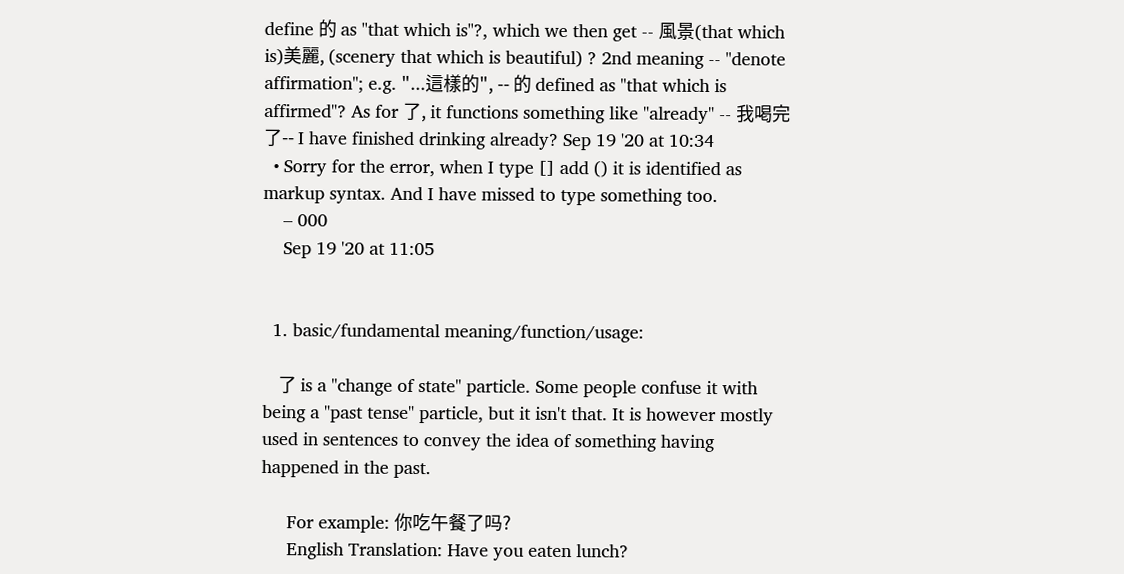define 的 as "that which is"?, which we then get -- 風景(that which is)美麗, (scenery that which is beautiful) ? 2nd meaning -- "denote affirmation"; e.g. "...這樣的", -- 的 defined as "that which is affirmed"? As for 了, it functions something like "already" -- 我喝完了-- I have finished drinking already? Sep 19 '20 at 10:34
  • Sorry for the error, when I type [] add () it is identified as markup syntax. And I have missed to type something too.
    – 000
    Sep 19 '20 at 11:05


  1. basic/fundamental meaning/function/usage:

    了 is a "change of state" particle. Some people confuse it with being a "past tense" particle, but it isn't that. It is however mostly used in sentences to convey the idea of something having happened in the past.

     For example: 你吃午餐了吗?
     English Translation: Have you eaten lunch?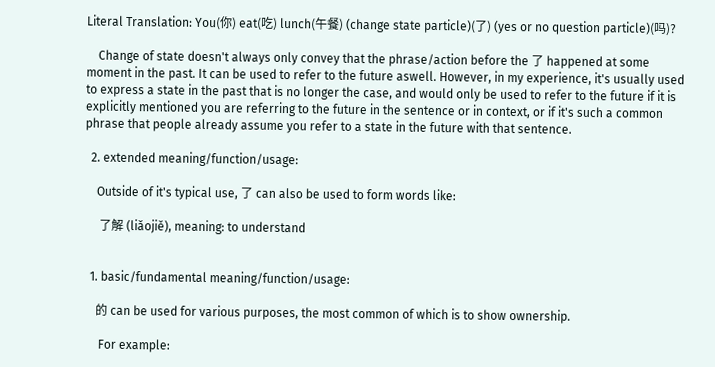Literal Translation: You(你) eat(吃) lunch(午餐) (change state particle)(了) (yes or no question particle)(吗)?

    Change of state doesn't always only convey that the phrase/action before the 了 happened at some moment in the past. It can be used to refer to the future aswell. However, in my experience, it's usually used to express a state in the past that is no longer the case, and would only be used to refer to the future if it is explicitly mentioned you are referring to the future in the sentence or in context, or if it's such a common phrase that people already assume you refer to a state in the future with that sentence.

  2. extended meaning/function/usage:

    Outside of it's typical use, 了 can also be used to form words like:

     了解 (liǎojiě), meaning: to understand


  1. basic/fundamental meaning/function/usage:

    的 can be used for various purposes, the most common of which is to show ownership.

     For example: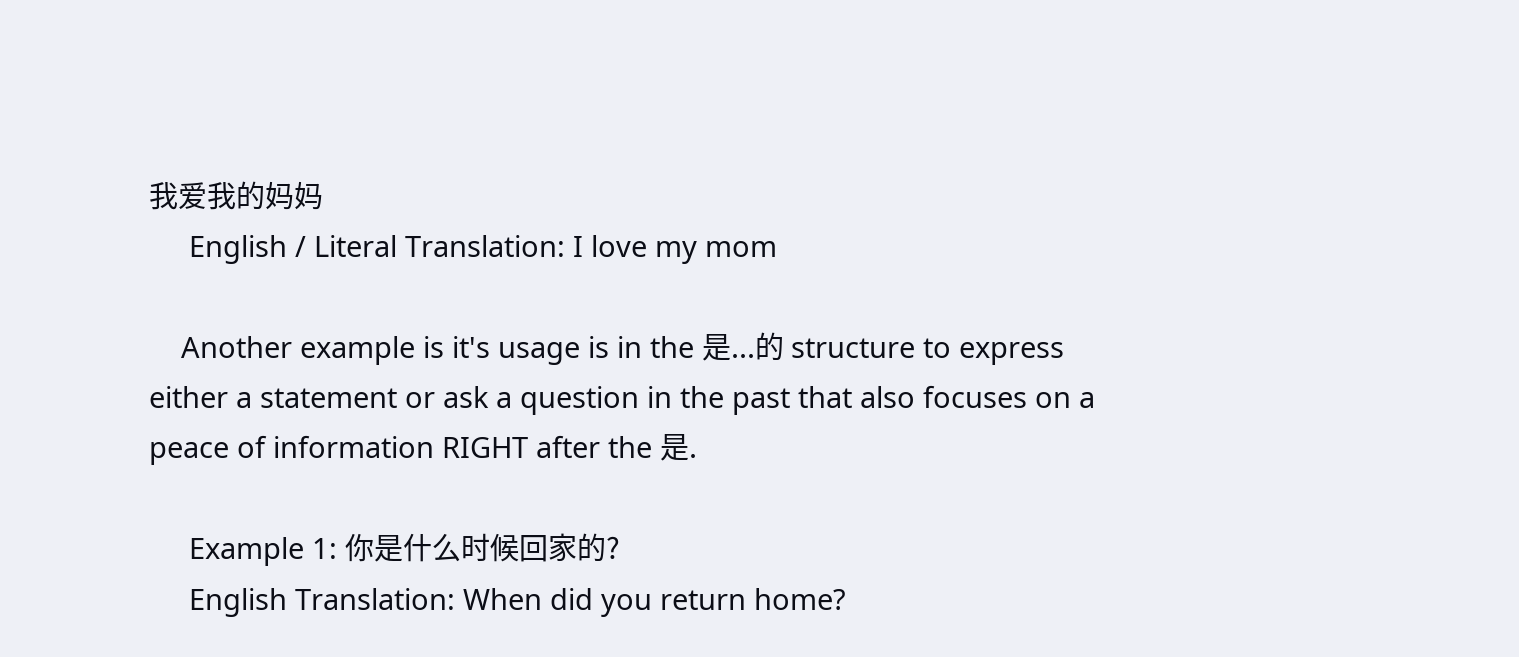我爱我的妈妈
     English / Literal Translation: I love my mom

    Another example is it's usage is in the 是...的 structure to express either a statement or ask a question in the past that also focuses on a peace of information RIGHT after the 是.

     Example 1: 你是什么时候回家的?
     English Translation: When did you return home?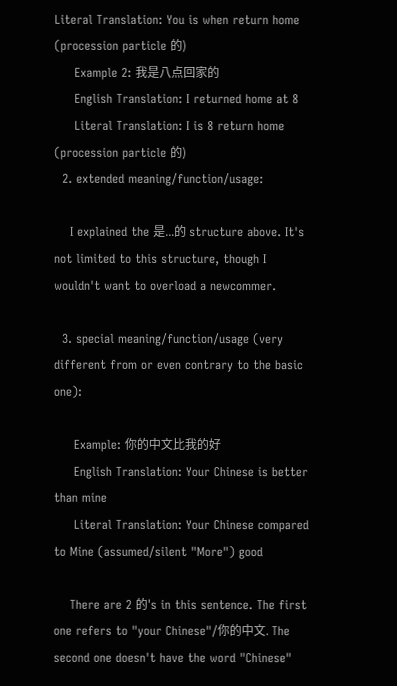Literal Translation: You is when return home (procession particle 的)
     Example 2: 我是八点回家的
     English Translation: I returned home at 8
     Literal Translation: I is 8 return home (procession particle 的)
  2. extended meaning/function/usage:

    I explained the 是...的 structure above. It's not limited to this structure, though I wouldn't want to overload a newcommer.

  3. special meaning/function/usage (very different from or even contrary to the basic one):

     Example: 你的中文比我的好
     English Translation: Your Chinese is better than mine
     Literal Translation: Your Chinese compared to Mine (assumed/silent "More") good

    There are 2 的's in this sentence. The first one refers to "your Chinese"/你的中文. The second one doesn't have the word "Chinese"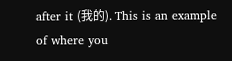after it (我的). This is an example of where you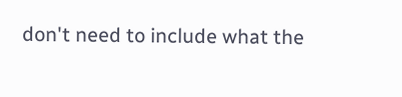don't need to include what the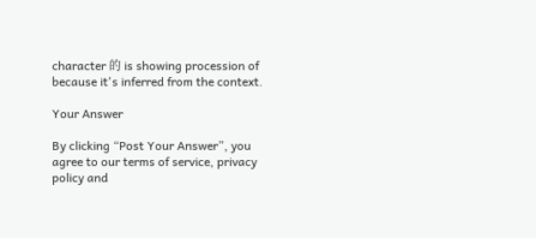character 的 is showing procession of because it's inferred from the context.

Your Answer

By clicking “Post Your Answer”, you agree to our terms of service, privacy policy and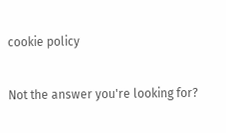cookie policy

Not the answer you're looking for?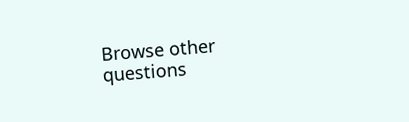Browse other questions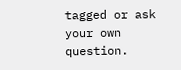tagged or ask your own question.